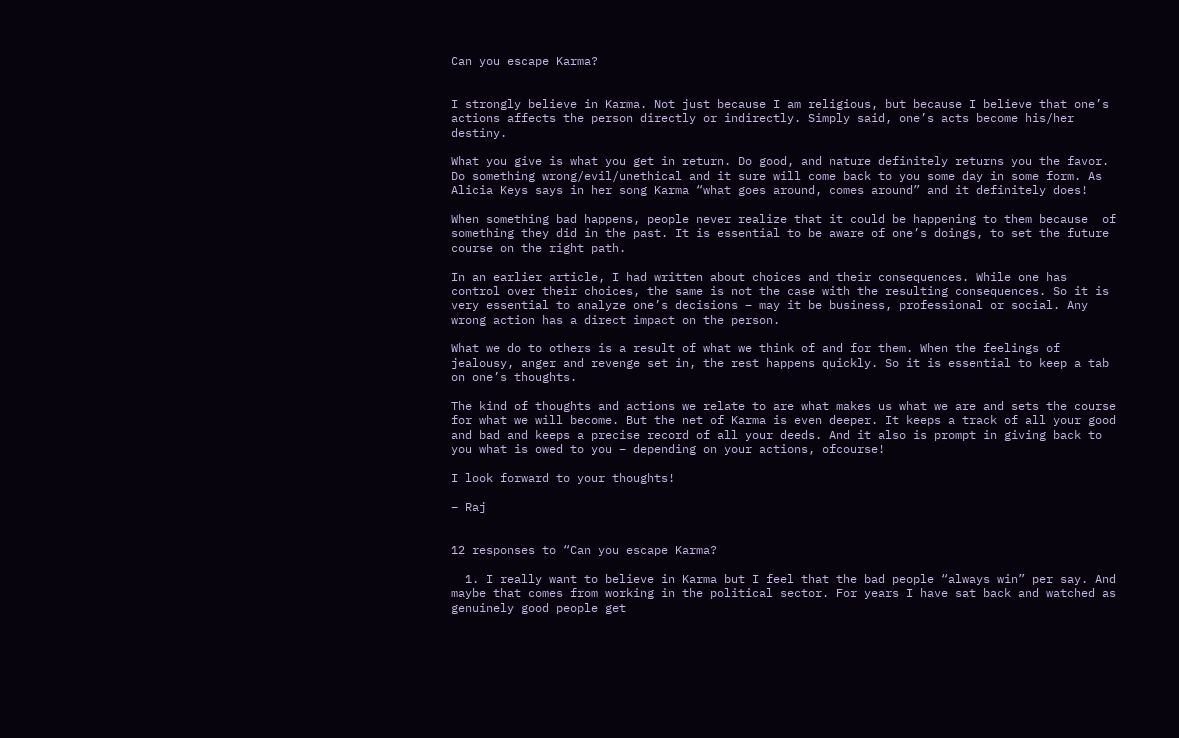Can you escape Karma?


I strongly believe in Karma. Not just because I am religious, but because I believe that one’s actions affects the person directly or indirectly. Simply said, one’s acts become his/her destiny.

What you give is what you get in return. Do good, and nature definitely returns you the favor. Do something wrong/evil/unethical and it sure will come back to you some day in some form. As Alicia Keys says in her song Karma “what goes around, comes around” and it definitely does!

When something bad happens, people never realize that it could be happening to them because  of something they did in the past. It is essential to be aware of one’s doings, to set the future course on the right path.

In an earlier article, I had written about choices and their consequences. While one has control over their choices, the same is not the case with the resulting consequences. So it is very essential to analyze one’s decisions – may it be business, professional or social. Any wrong action has a direct impact on the person.

What we do to others is a result of what we think of and for them. When the feelings of jealousy, anger and revenge set in, the rest happens quickly. So it is essential to keep a tab on one’s thoughts.

The kind of thoughts and actions we relate to are what makes us what we are and sets the course for what we will become. But the net of Karma is even deeper. It keeps a track of all your good and bad and keeps a precise record of all your deeds. And it also is prompt in giving back to you what is owed to you – depending on your actions, ofcourse!

I look forward to your thoughts!

– Raj


12 responses to “Can you escape Karma?

  1. I really want to believe in Karma but I feel that the bad people “always win” per say. And maybe that comes from working in the political sector. For years I have sat back and watched as genuinely good people get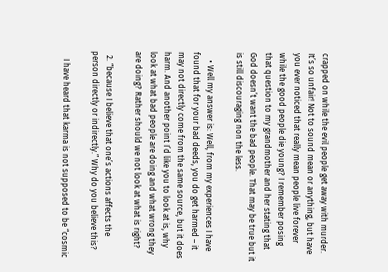crapped on while the evil people get away with murder. It’s so unfair! Not to sound mean or anything, but have you ever noticed that really mean people live forever while the good people die young? I remember posing that question to my grandmother and her stating that God doesn’t want the bad people. That may be true but it is still discouraging non the less.

    • Well my answer is: Well, from my experiences I have found that for your bad deeds, you do get harmed – it may not directly come from the same source, but it does harm. And another point I’d like you to look at is, why look at what bad people are doing and what wrong they are doing? Rather should we not look at what is right?

  2. “because I believe that one’s actions affects the person directly or indirectly.” Why do you believe this?

    I have heard that karma is not supposed to be “cosmic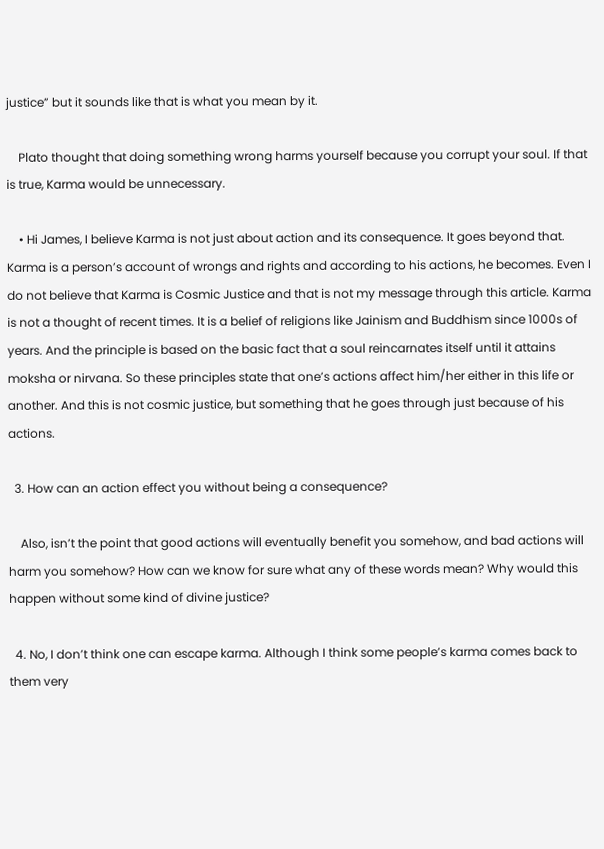justice” but it sounds like that is what you mean by it.

    Plato thought that doing something wrong harms yourself because you corrupt your soul. If that is true, Karma would be unnecessary.

    • Hi James, I believe Karma is not just about action and its consequence. It goes beyond that. Karma is a person’s account of wrongs and rights and according to his actions, he becomes. Even I do not believe that Karma is Cosmic Justice and that is not my message through this article. Karma is not a thought of recent times. It is a belief of religions like Jainism and Buddhism since 1000s of years. And the principle is based on the basic fact that a soul reincarnates itself until it attains moksha or nirvana. So these principles state that one’s actions affect him/her either in this life or another. And this is not cosmic justice, but something that he goes through just because of his actions.

  3. How can an action effect you without being a consequence?

    Also, isn’t the point that good actions will eventually benefit you somehow, and bad actions will harm you somehow? How can we know for sure what any of these words mean? Why would this happen without some kind of divine justice?

  4. No, I don’t think one can escape karma. Although I think some people’s karma comes back to them very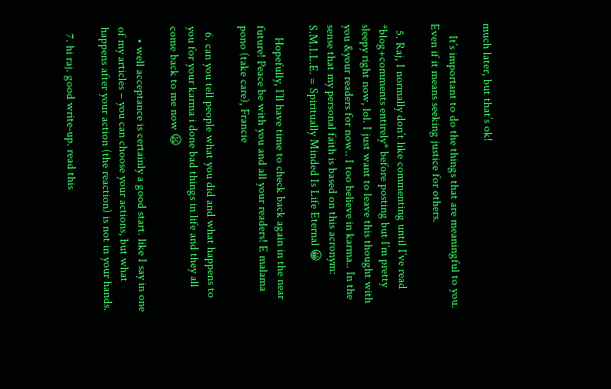much later, but that’s ok!

    It’s important to do the things that are meaningful to you. Even if it means seeking justice for others.

  5. Raj, I normally don’t like commenting until I’ve read *blog+comments entirely* before posting but I’m pretty sleepy right now, lol. I just want to leave this thought with you &your readers for now.. I too believe in karma.. In the sense that my personal faith is based on this acronym: S.M.I.L.E. = Spiritually Minded Is Life Eternal 😀

    Hopefully, I’ll have time to check back again in the near future! Peace be with you and all your readers! E malama pono (take care), Francie

  6. can you tell people what you did and what happens to you for your karma i done bad things in life and they all come back to me now 😦

    • well acceptance is certainly a good start. like I say in one of my articles – you can choose your actions, but what happens after your action (the reaction) is not in your hands.

  7. hi raj. good write-up. read this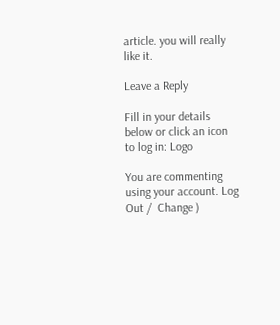article. you will really like it.

Leave a Reply

Fill in your details below or click an icon to log in: Logo

You are commenting using your account. Log Out /  Change )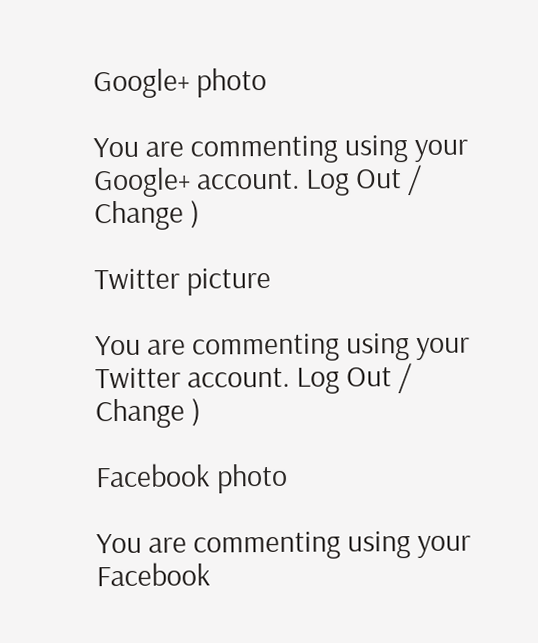Google+ photo

You are commenting using your Google+ account. Log Out /  Change )

Twitter picture

You are commenting using your Twitter account. Log Out /  Change )

Facebook photo

You are commenting using your Facebook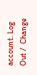account. Log Out /  Change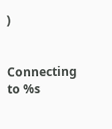)


Connecting to %s